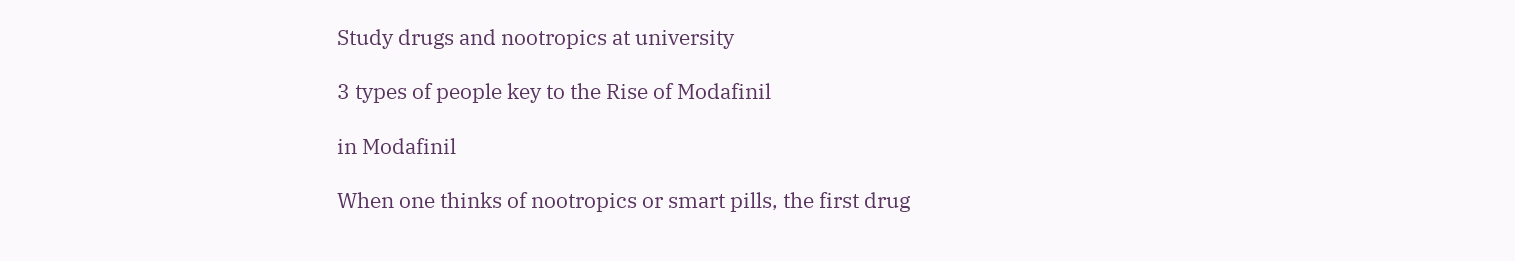Study drugs and nootropics at university

3 types of people key to the Rise of Modafinil

in Modafinil

When one thinks of nootropics or smart pills, the first drug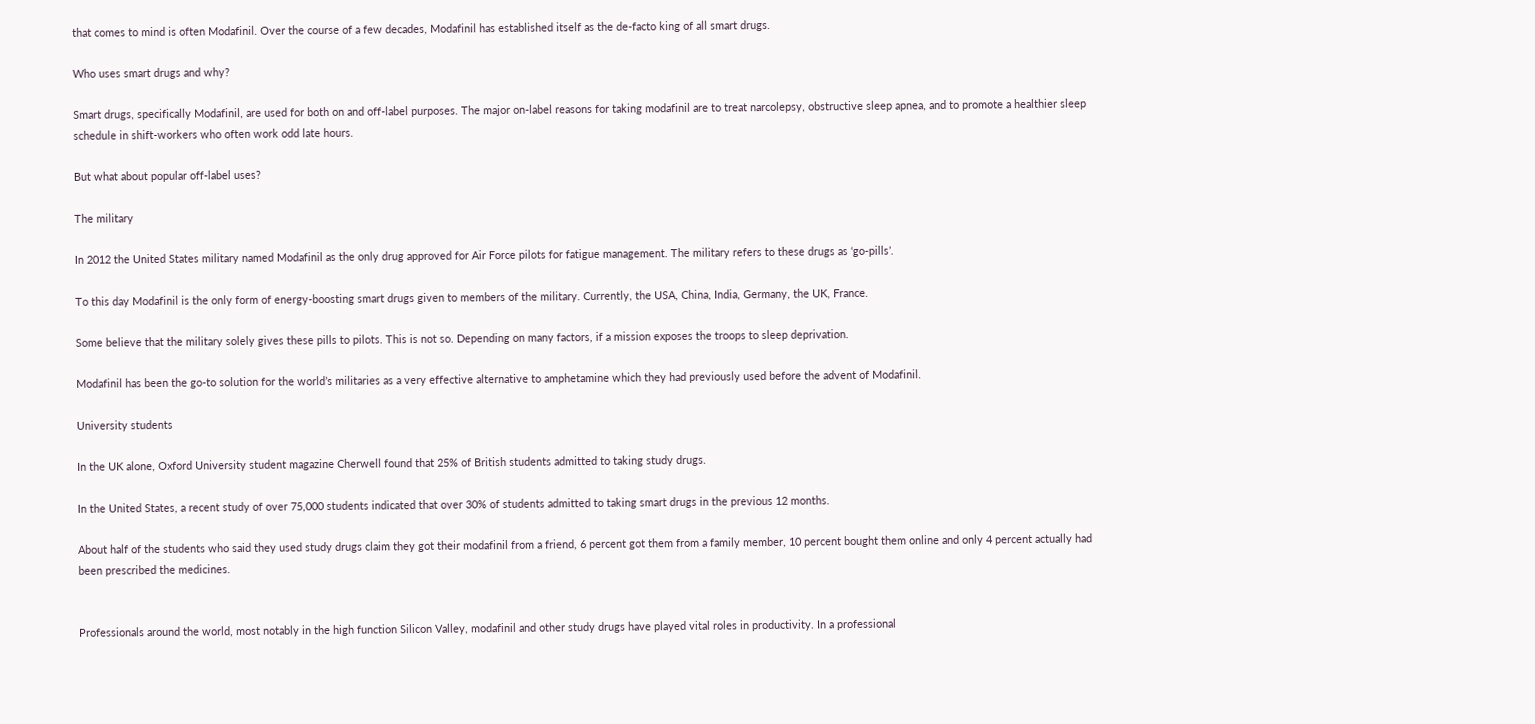that comes to mind is often Modafinil. Over the course of a few decades, Modafinil has established itself as the de-facto king of all smart drugs.

Who uses smart drugs and why?

Smart drugs, specifically Modafinil, are used for both on and off-label purposes. The major on-label reasons for taking modafinil are to treat narcolepsy, obstructive sleep apnea, and to promote a healthier sleep schedule in shift-workers who often work odd late hours.

But what about popular off-label uses?

The military

In 2012 the United States military named Modafinil as the only drug approved for Air Force pilots for fatigue management. The military refers to these drugs as ‘go-pills’.

To this day Modafinil is the only form of energy-boosting smart drugs given to members of the military. Currently, the USA, China, India, Germany, the UK, France.

Some believe that the military solely gives these pills to pilots. This is not so. Depending on many factors, if a mission exposes the troops to sleep deprivation.

Modafinil has been the go-to solution for the world’s militaries as a very effective alternative to amphetamine which they had previously used before the advent of Modafinil.

University students

In the UK alone, Oxford University student magazine Cherwell found that 25% of British students admitted to taking study drugs.

In the United States, a recent study of over 75,000 students indicated that over 30% of students admitted to taking smart drugs in the previous 12 months.

About half of the students who said they used study drugs claim they got their modafinil from a friend, 6 percent got them from a family member, 10 percent bought them online and only 4 percent actually had been prescribed the medicines.


Professionals around the world, most notably in the high function Silicon Valley, modafinil and other study drugs have played vital roles in productivity. In a professional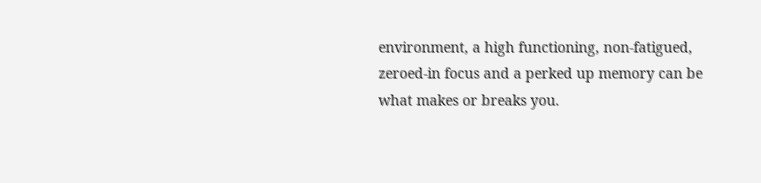environment, a high functioning, non-fatigued, zeroed-in focus and a perked up memory can be what makes or breaks you.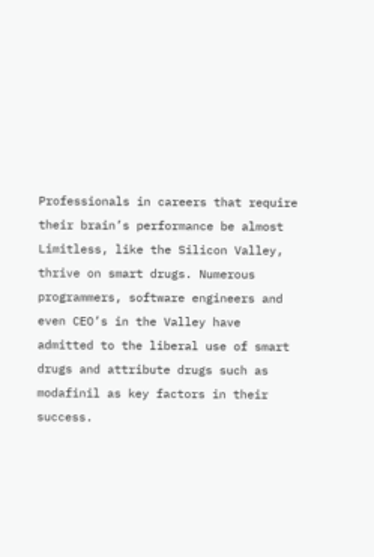Professionals in careers that require their brain’s performance be almost Limitless, like the Silicon Valley, thrive on smart drugs. Numerous programmers, software engineers and even CEO’s in the Valley have admitted to the liberal use of smart drugs and attribute drugs such as modafinil as key factors in their success.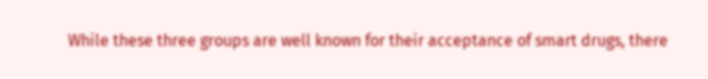While these three groups are well known for their acceptance of smart drugs, there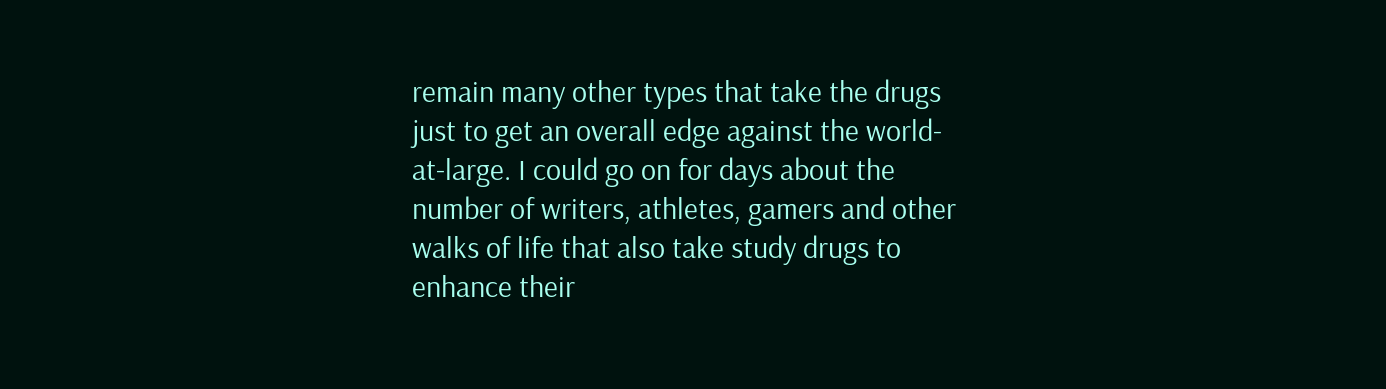remain many other types that take the drugs just to get an overall edge against the world-at-large. I could go on for days about the number of writers, athletes, gamers and other walks of life that also take study drugs to enhance their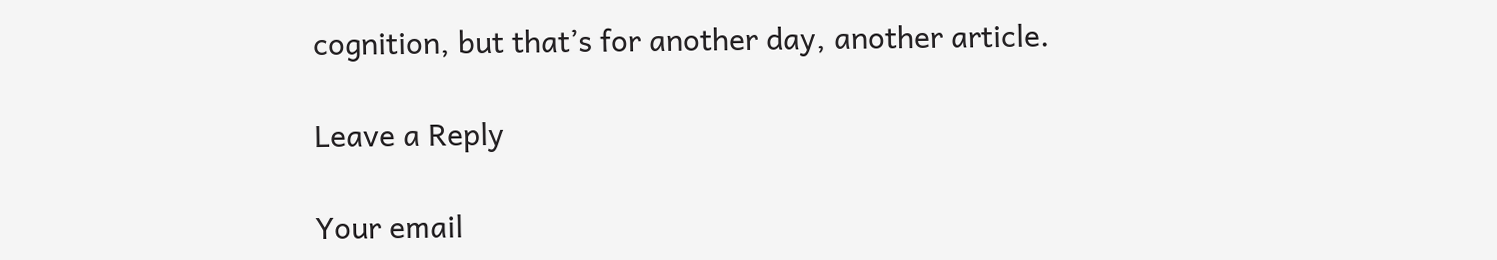cognition, but that’s for another day, another article.

Leave a Reply

Your email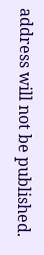address will not be published.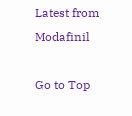Latest from Modafinil

Go to Top